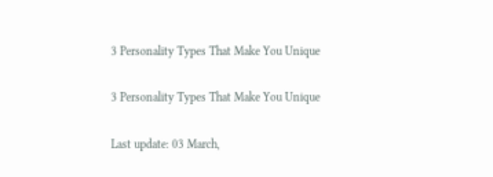3 Personality Types That Make You Unique

3 Personality Types That Make You Unique

Last update: 03 March,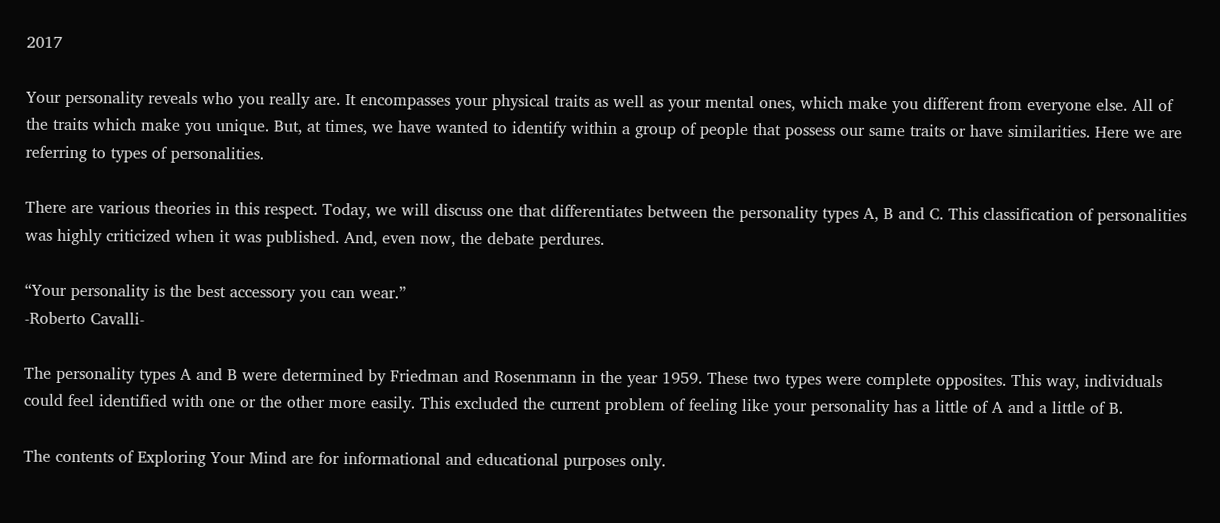2017

Your personality reveals who you really are. It encompasses your physical traits as well as your mental ones, which make you different from everyone else. All of the traits which make you unique. But, at times, we have wanted to identify within a group of people that possess our same traits or have similarities. Here we are referring to types of personalities.

There are various theories in this respect. Today, we will discuss one that differentiates between the personality types A, B and C. This classification of personalities was highly criticized when it was published. And, even now, the debate perdures.

“Your personality is the best accessory you can wear.”
-Roberto Cavalli-

The personality types A and B were determined by Friedman and Rosenmann in the year 1959. These two types were complete opposites. This way, individuals could feel identified with one or the other more easily. This excluded the current problem of feeling like your personality has a little of A and a little of B.

The contents of Exploring Your Mind are for informational and educational purposes only.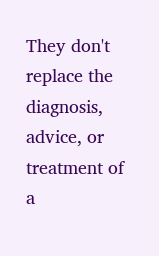They don't replace the diagnosis, advice, or treatment of a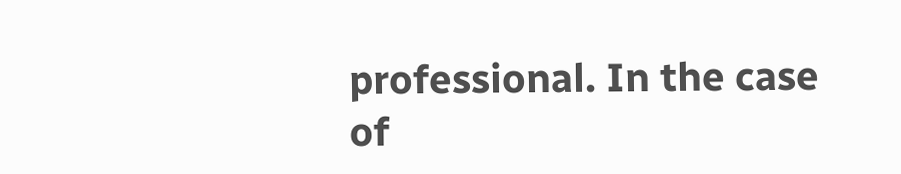professional. In the case of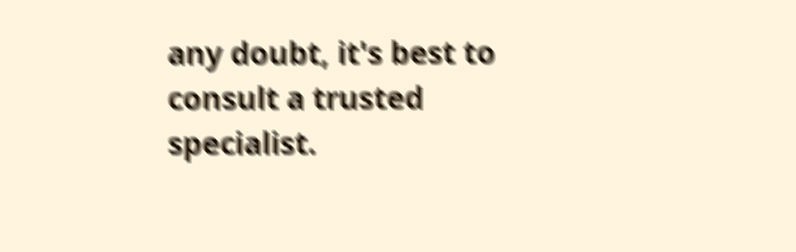any doubt, it's best to consult a trusted specialist.